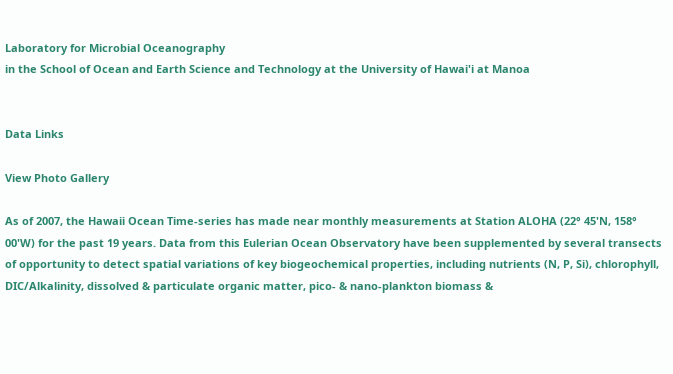Laboratory for Microbial Oceanography
in the School of Ocean and Earth Science and Technology at the University of Hawai'i at Manoa


Data Links

View Photo Gallery

As of 2007, the Hawaii Ocean Time-series has made near monthly measurements at Station ALOHA (22° 45'N, 158° 00'W) for the past 19 years. Data from this Eulerian Ocean Observatory have been supplemented by several transects of opportunity to detect spatial variations of key biogeochemical properties, including nutrients (N, P, Si), chlorophyll, DIC/Alkalinity, dissolved & particulate organic matter, pico- & nano-plankton biomass &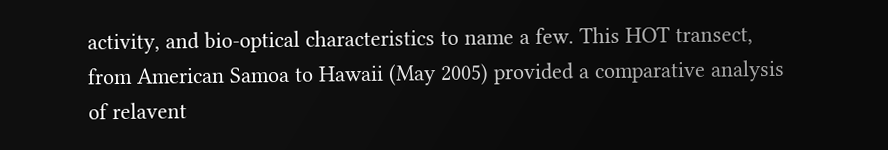activity, and bio-optical characteristics to name a few. This HOT transect, from American Samoa to Hawaii (May 2005) provided a comparative analysis of relavent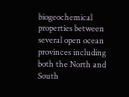biogeochemical properties between several open ocean provinces including both the North and South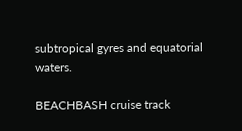subtropical gyres and equatorial waters.

BEACHBASH cruise track